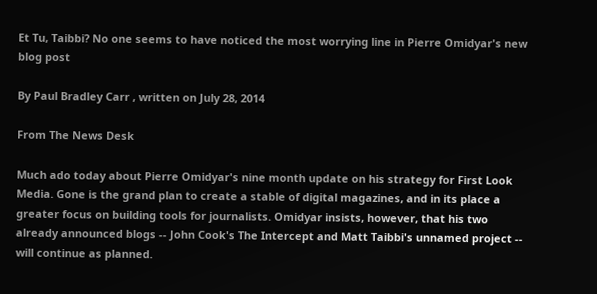Et Tu, Taibbi? No one seems to have noticed the most worrying line in Pierre Omidyar's new blog post

By Paul Bradley Carr , written on July 28, 2014

From The News Desk

Much ado today about Pierre Omidyar's nine month update on his strategy for First Look Media. Gone is the grand plan to create a stable of digital magazines, and in its place a greater focus on building tools for journalists. Omidyar insists, however, that his two already announced blogs -- John Cook's The Intercept and Matt Taibbi's unnamed project -- will continue as planned.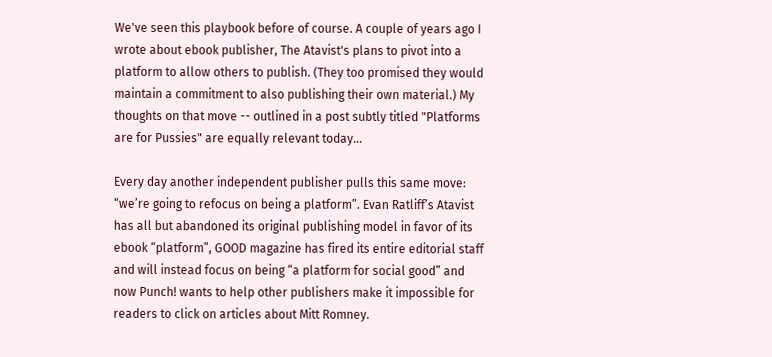We've seen this playbook before of course. A couple of years ago I wrote about ebook publisher, The Atavist's plans to pivot into a platform to allow others to publish. (They too promised they would maintain a commitment to also publishing their own material.) My thoughts on that move -- outlined in a post subtly titled "Platforms are for Pussies" are equally relevant today...

Every day another independent publisher pulls this same move: “we’re going to refocus on being a platform”. Evan Ratliff’s Atavist has all but abandoned its original publishing model in favor of its ebook “platform”, GOOD magazine has fired its entire editorial staff and will instead focus on being “a platform for social good” and now Punch! wants to help other publishers make it impossible for readers to click on articles about Mitt Romney.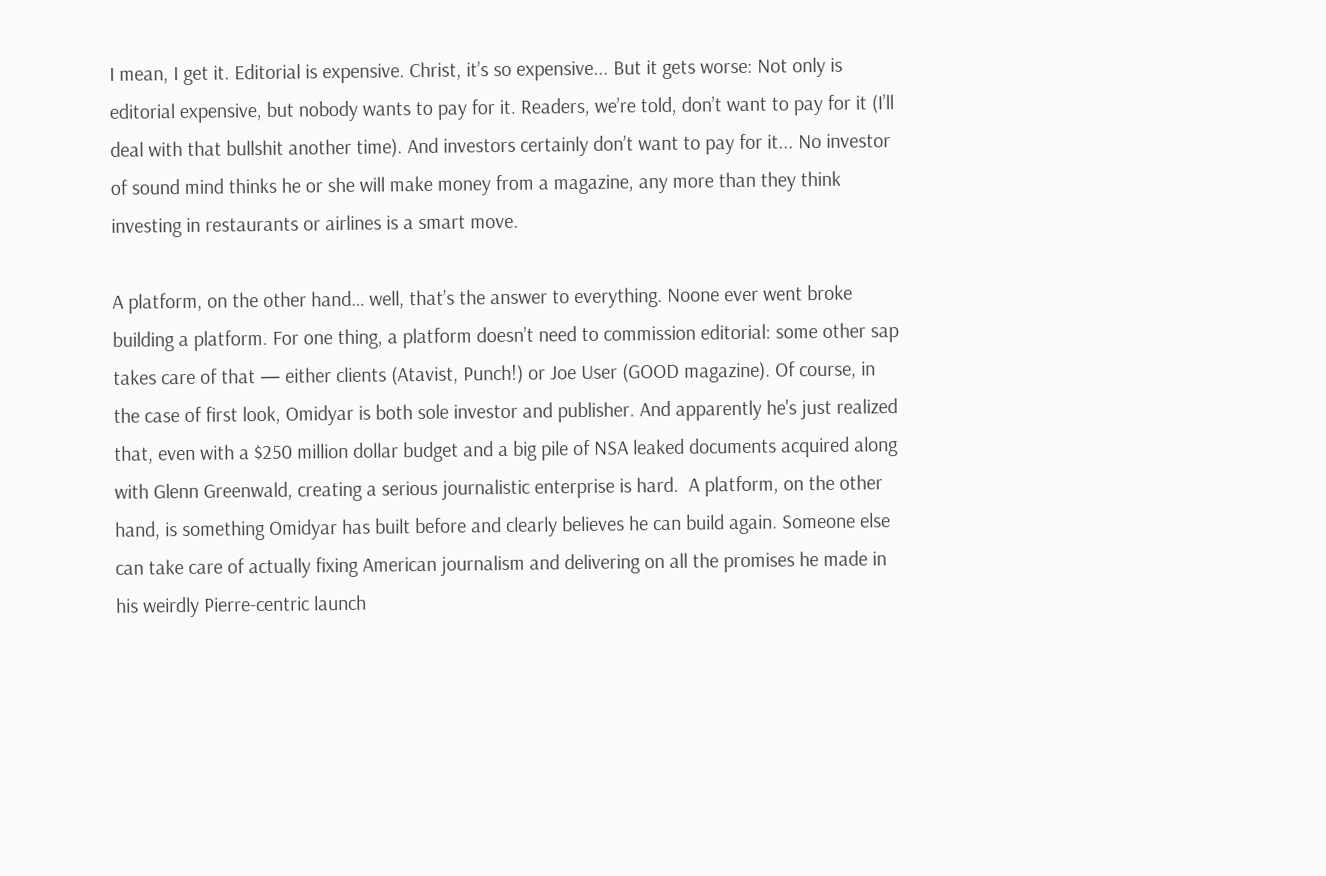I mean, I get it. Editorial is expensive. Christ, it’s so expensive... But it gets worse: Not only is editorial expensive, but nobody wants to pay for it. Readers, we’re told, don’t want to pay for it (I’ll deal with that bullshit another time). And investors certainly don’t want to pay for it... No investor of sound mind thinks he or she will make money from a magazine, any more than they think investing in restaurants or airlines is a smart move.

A platform, on the other hand… well, that’s the answer to everything. Noone ever went broke building a platform. For one thing, a platform doesn’t need to commission editorial: some other sap takes care of that — either clients (Atavist, Punch!) or Joe User (GOOD magazine). Of course, in the case of first look, Omidyar is both sole investor and publisher. And apparently he's just realized that, even with a $250 million dollar budget and a big pile of NSA leaked documents acquired along with Glenn Greenwald, creating a serious journalistic enterprise is hard.  A platform, on the other hand, is something Omidyar has built before and clearly believes he can build again. Someone else can take care of actually fixing American journalism and delivering on all the promises he made in his weirdly Pierre-centric launch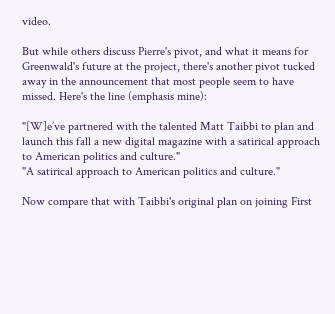video.

But while others discuss Pierre's pivot, and what it means for Greenwald's future at the project, there's another pivot tucked away in the announcement that most people seem to have missed. Here's the line (emphasis mine):

"[W]e’ve partnered with the talented Matt Taibbi to plan and launch this fall a new digital magazine with a satirical approach to American politics and culture."
"A satirical approach to American politics and culture."

Now compare that with Taibbi's original plan on joining First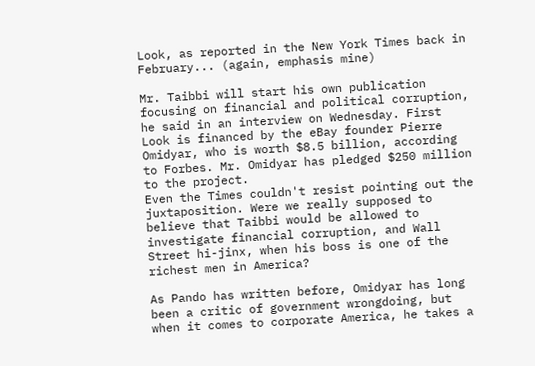Look, as reported in the New York Times back in February... (again, emphasis mine)

Mr. Taibbi will start his own publication focusing on financial and political corruption, he said in an interview on Wednesday. First Look is financed by the eBay founder Pierre Omidyar, who is worth $8.5 billion, according to Forbes. Mr. Omidyar has pledged $250 million to the project.
Even the Times couldn't resist pointing out the juxtaposition. Were we really supposed to believe that Taibbi would be allowed to investigate financial corruption, and Wall Street hi-jinx, when his boss is one of the richest men in America?

As Pando has written before, Omidyar has long been a critic of government wrongdoing, but when it comes to corporate America, he takes a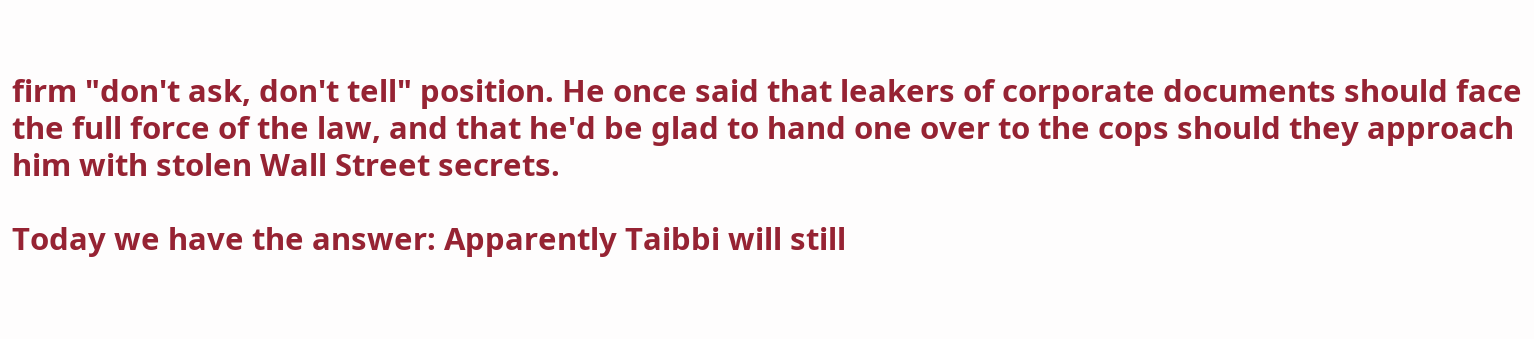firm "don't ask, don't tell" position. He once said that leakers of corporate documents should face the full force of the law, and that he'd be glad to hand one over to the cops should they approach him with stolen Wall Street secrets.

Today we have the answer: Apparently Taibbi will still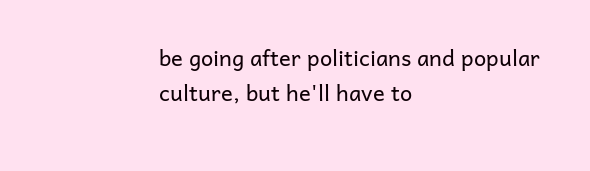be going after politicians and popular culture, but he'll have to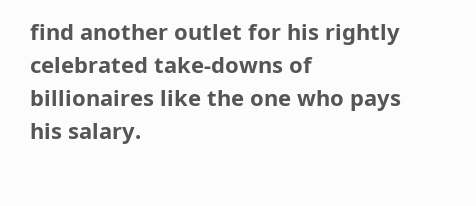find another outlet for his rightly celebrated take-downs of billionaires like the one who pays his salary.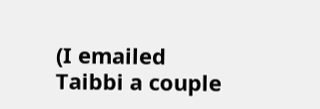(I emailed Taibbi a couple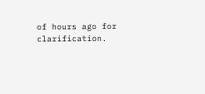of hours ago for clarification.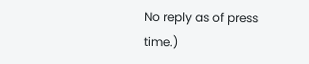No reply as of press time.)